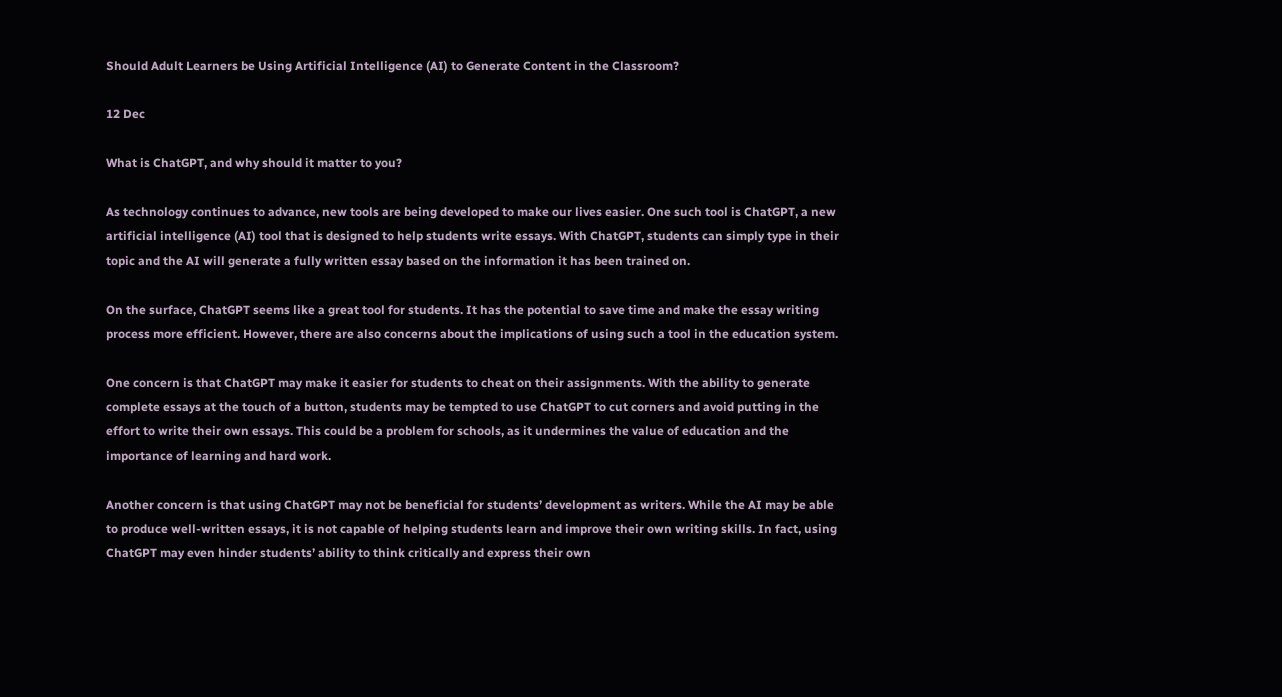Should Adult Learners be Using Artificial Intelligence (AI) to Generate Content in the Classroom?

12 Dec

What is ChatGPT, and why should it matter to you?

As technology continues to advance, new tools are being developed to make our lives easier. One such tool is ChatGPT, a new artificial intelligence (AI) tool that is designed to help students write essays. With ChatGPT, students can simply type in their topic and the AI will generate a fully written essay based on the information it has been trained on.

On the surface, ChatGPT seems like a great tool for students. It has the potential to save time and make the essay writing process more efficient. However, there are also concerns about the implications of using such a tool in the education system.

One concern is that ChatGPT may make it easier for students to cheat on their assignments. With the ability to generate complete essays at the touch of a button, students may be tempted to use ChatGPT to cut corners and avoid putting in the effort to write their own essays. This could be a problem for schools, as it undermines the value of education and the importance of learning and hard work.

Another concern is that using ChatGPT may not be beneficial for students’ development as writers. While the AI may be able to produce well-written essays, it is not capable of helping students learn and improve their own writing skills. In fact, using ChatGPT may even hinder students’ ability to think critically and express their own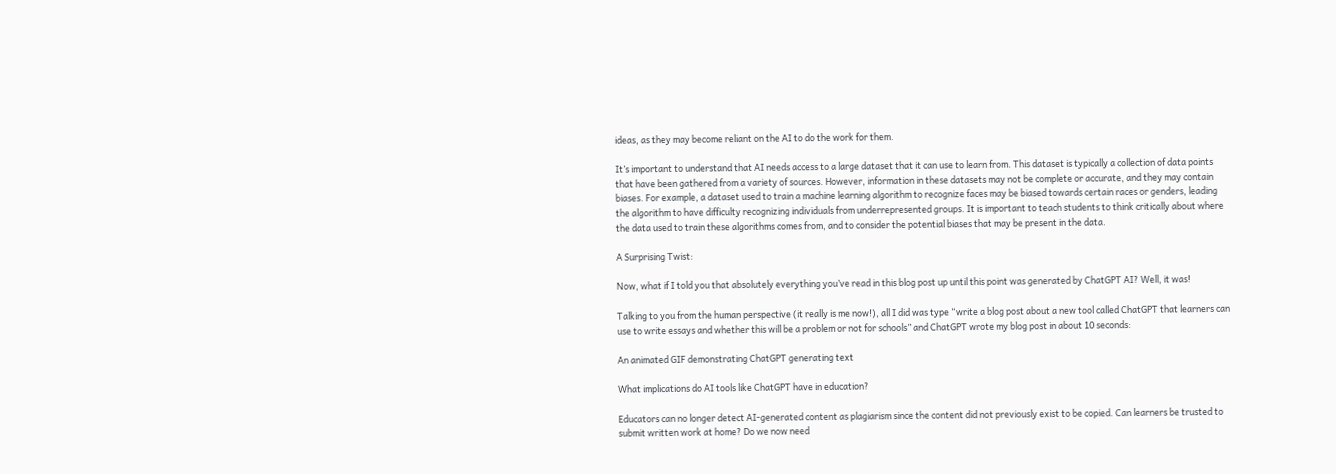ideas, as they may become reliant on the AI to do the work for them.

It’s important to understand that AI needs access to a large dataset that it can use to learn from. This dataset is typically a collection of data points that have been gathered from a variety of sources. However, information in these datasets may not be complete or accurate, and they may contain biases. For example, a dataset used to train a machine learning algorithm to recognize faces may be biased towards certain races or genders, leading the algorithm to have difficulty recognizing individuals from underrepresented groups. It is important to teach students to think critically about where the data used to train these algorithms comes from, and to consider the potential biases that may be present in the data.

A Surprising Twist:

Now, what if I told you that absolutely everything you’ve read in this blog post up until this point was generated by ChatGPT AI? Well, it was!

Talking to you from the human perspective (it really is me now!), all I did was type “write a blog post about a new tool called ChatGPT that learners can use to write essays and whether this will be a problem or not for schools” and ChatGPT wrote my blog post in about 10 seconds:

An animated GIF demonstrating ChatGPT generating text

What implications do AI tools like ChatGPT have in education?

Educators can no longer detect AI-generated content as plagiarism since the content did not previously exist to be copied. Can learners be trusted to submit written work at home? Do we now need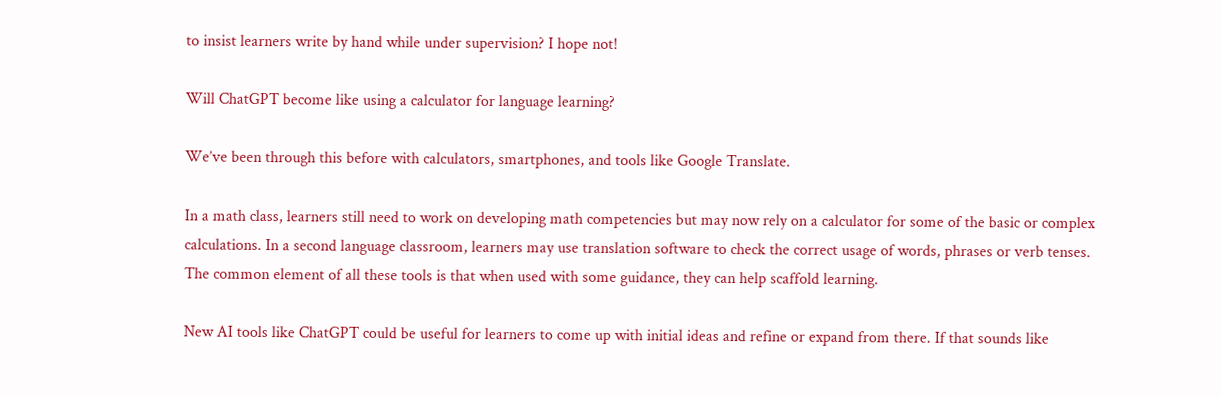to insist learners write by hand while under supervision? I hope not!

Will ChatGPT become like using a calculator for language learning?

We’ve been through this before with calculators, smartphones, and tools like Google Translate.

In a math class, learners still need to work on developing math competencies but may now rely on a calculator for some of the basic or complex calculations. In a second language classroom, learners may use translation software to check the correct usage of words, phrases or verb tenses. The common element of all these tools is that when used with some guidance, they can help scaffold learning.

New AI tools like ChatGPT could be useful for learners to come up with initial ideas and refine or expand from there. If that sounds like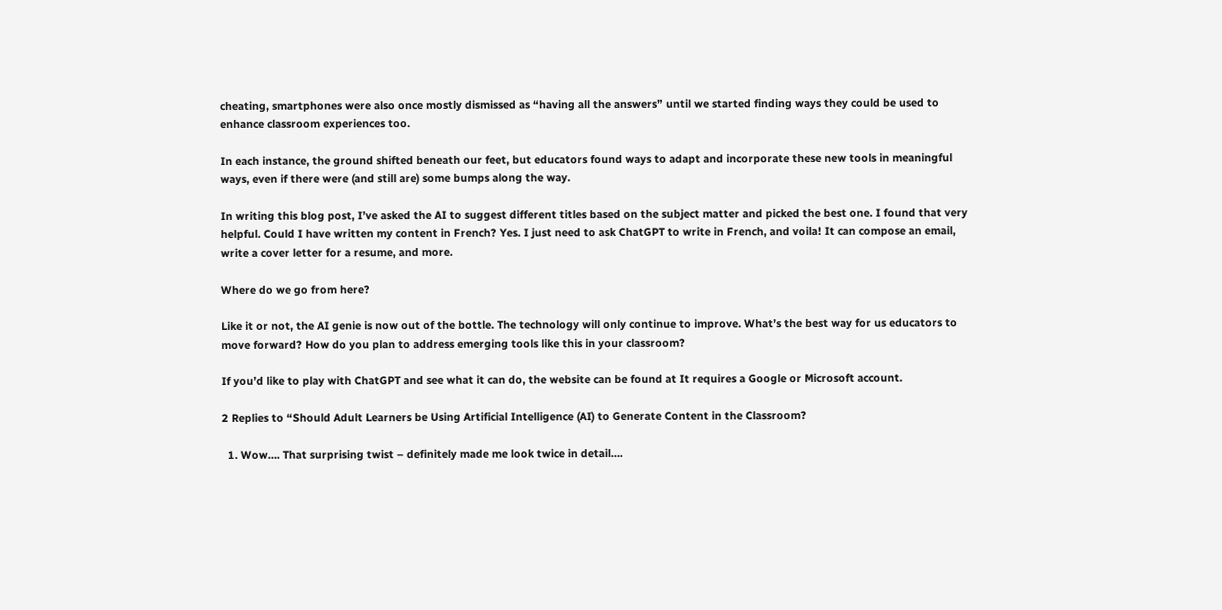cheating, smartphones were also once mostly dismissed as “having all the answers” until we started finding ways they could be used to enhance classroom experiences too.

In each instance, the ground shifted beneath our feet, but educators found ways to adapt and incorporate these new tools in meaningful ways, even if there were (and still are) some bumps along the way.

In writing this blog post, I’ve asked the AI to suggest different titles based on the subject matter and picked the best one. I found that very helpful. Could I have written my content in French? Yes. I just need to ask ChatGPT to write in French, and voila! It can compose an email, write a cover letter for a resume, and more.

Where do we go from here?

Like it or not, the AI genie is now out of the bottle. The technology will only continue to improve. What’s the best way for us educators to move forward? How do you plan to address emerging tools like this in your classroom?

If you’d like to play with ChatGPT and see what it can do, the website can be found at It requires a Google or Microsoft account.

2 Replies to “Should Adult Learners be Using Artificial Intelligence (AI) to Generate Content in the Classroom?

  1. Wow…. That surprising twist – definitely made me look twice in detail….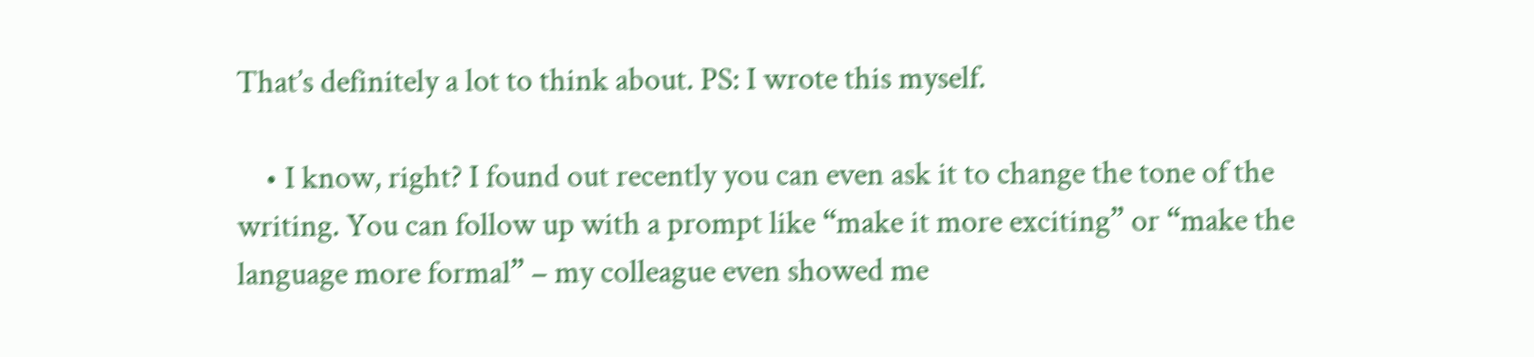That’s definitely a lot to think about. PS: I wrote this myself.

    • I know, right? I found out recently you can even ask it to change the tone of the writing. You can follow up with a prompt like “make it more exciting” or “make the language more formal” – my colleague even showed me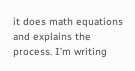it does math equations and explains the process. I’m writing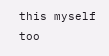this myself too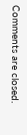Comments are closed.